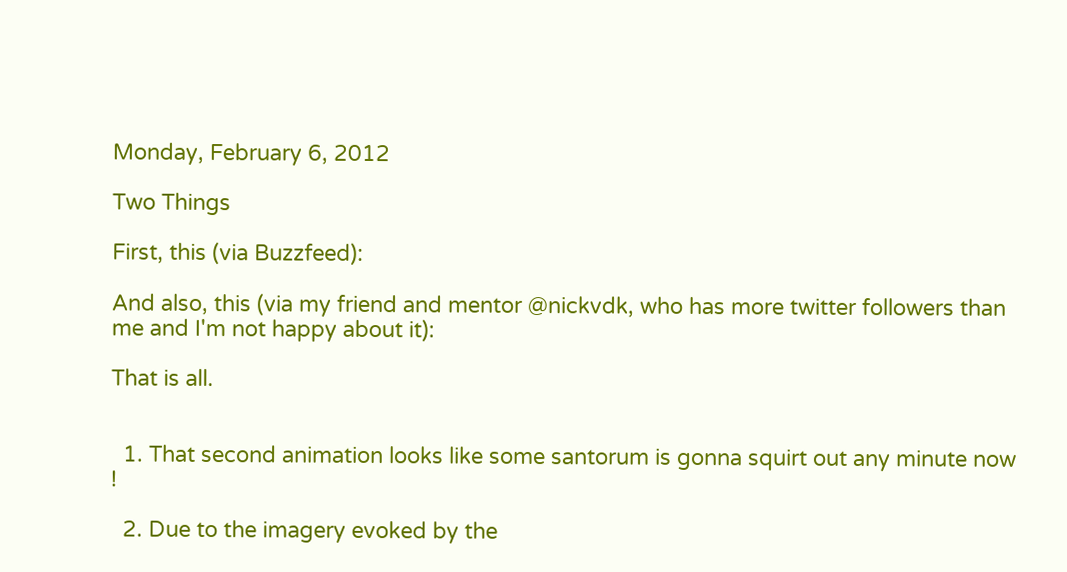Monday, February 6, 2012

Two Things

First, this (via Buzzfeed):

And also, this (via my friend and mentor @nickvdk, who has more twitter followers than me and I'm not happy about it):

That is all.


  1. That second animation looks like some santorum is gonna squirt out any minute now !

  2. Due to the imagery evoked by the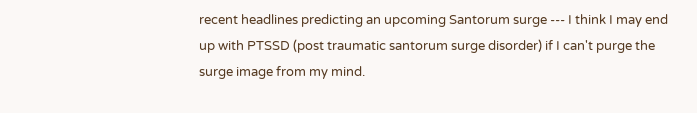recent headlines predicting an upcoming Santorum surge --- I think I may end up with PTSSD (post traumatic santorum surge disorder) if I can't purge the surge image from my mind.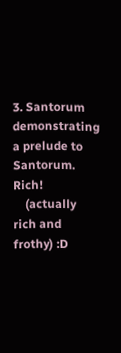3. Santorum demonstrating a prelude to Santorum. Rich!
    (actually rich and frothy) :D